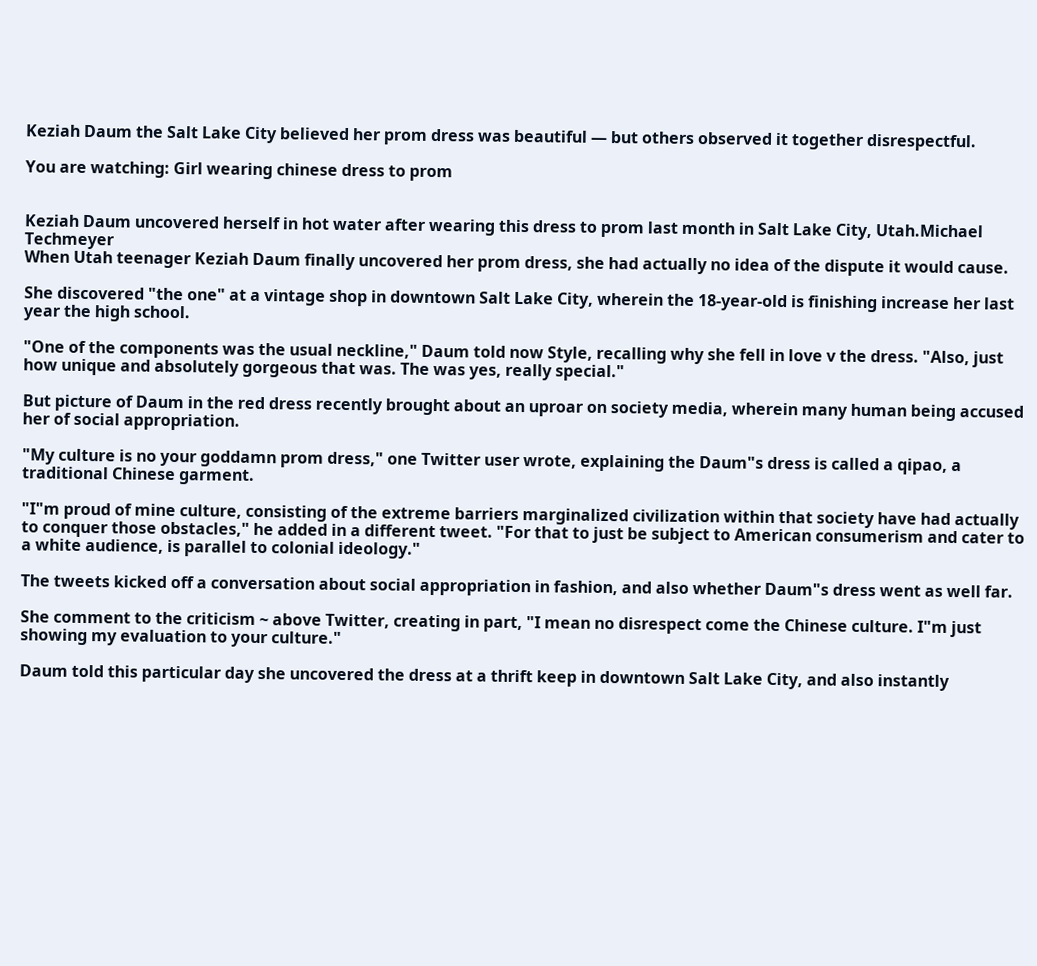Keziah Daum the Salt Lake City believed her prom dress was beautiful — but others observed it together disrespectful.

You are watching: Girl wearing chinese dress to prom


Keziah Daum uncovered herself in hot water after wearing this dress to prom last month in Salt Lake City, Utah.Michael Techmeyer
When Utah teenager Keziah Daum finally uncovered her prom dress, she had actually no idea of the dispute it would cause.

She discovered "the one" at a vintage shop in downtown Salt Lake City, wherein the 18-year-old is finishing increase her last year the high school.

"One of the components was the usual neckline," Daum told now Style, recalling why she fell in love v the dress. "Also, just how unique and absolutely gorgeous that was. The was yes, really special."

But picture of Daum in the red dress recently brought about an uproar on society media, wherein many human being accused her of social appropriation.

"My culture is no your goddamn prom dress," one Twitter user wrote, explaining the Daum"s dress is called a qipao, a traditional Chinese garment.

"I"m proud of mine culture, consisting of the extreme barriers marginalized civilization within that society have had actually to conquer those obstacles," he added in a different tweet. "For that to just be subject to American consumerism and cater to a white audience, is parallel to colonial ideology."

The tweets kicked off a conversation about social appropriation in fashion, and also whether Daum"s dress went as well far.

She comment to the criticism ~ above Twitter, creating in part, "I mean no disrespect come the Chinese culture. I"m just showing my evaluation to your culture."

Daum told this particular day she uncovered the dress at a thrift keep in downtown Salt Lake City, and also instantly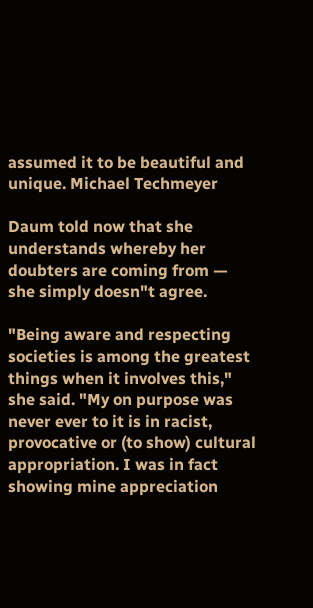assumed it to be beautiful and unique. Michael Techmeyer

Daum told now that she understands whereby her doubters are coming from — she simply doesn"t agree.

"Being aware and respecting societies is among the greatest things when it involves this," she said. "My on purpose was never ever to it is in racist, provocative or (to show) cultural appropriation. I was in fact showing mine appreciation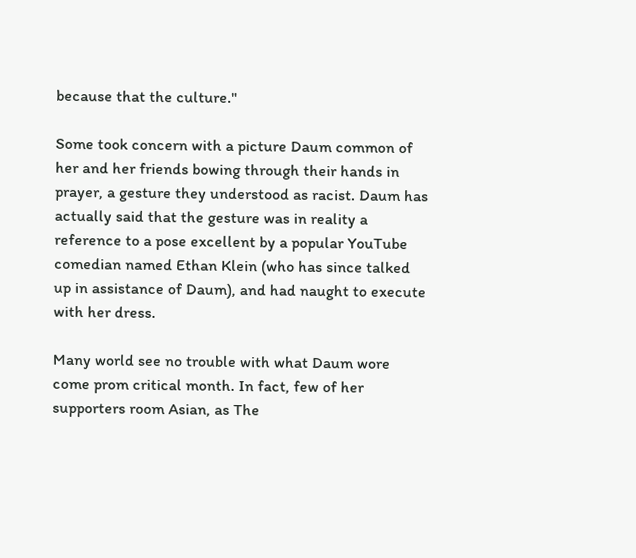because that the culture."

Some took concern with a picture Daum common of her and her friends bowing through their hands in prayer, a gesture they understood as racist. Daum has actually said that the gesture was in reality a reference to a pose excellent by a popular YouTube comedian named Ethan Klein (who has since talked up in assistance of Daum), and had naught to execute with her dress.

Many world see no trouble with what Daum wore come prom critical month. In fact, few of her supporters room Asian, as The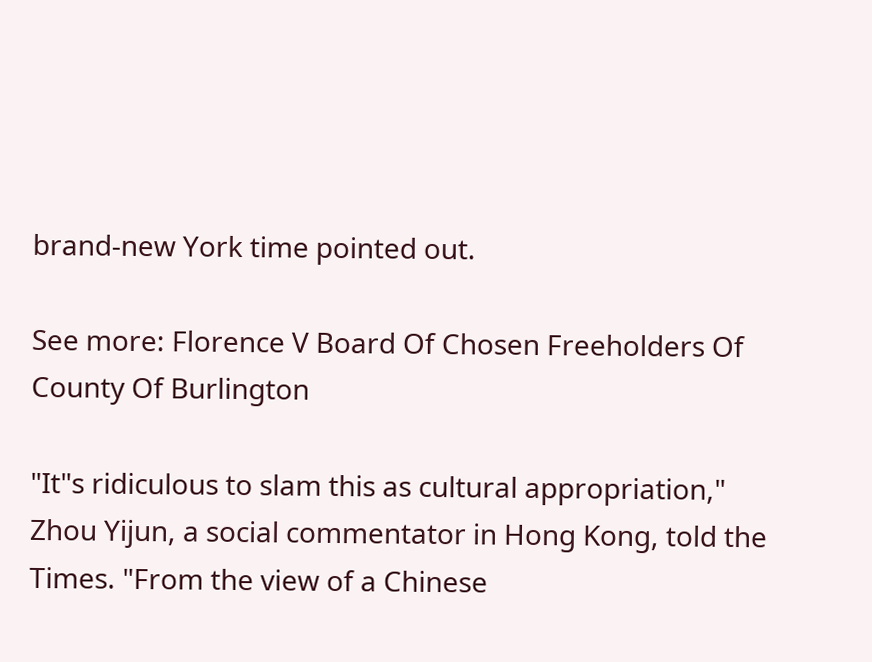brand-new York time pointed out.

See more: Florence V Board Of Chosen Freeholders Of County Of Burlington

"It"s ridiculous to slam this as cultural appropriation," Zhou Yijun, a social commentator in Hong Kong, told the Times. "From the view of a Chinese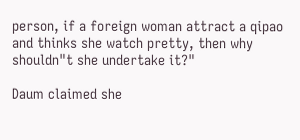person, if a foreign woman attract a qipao and thinks she watch pretty, then why shouldn"t she undertake it?"

Daum claimed she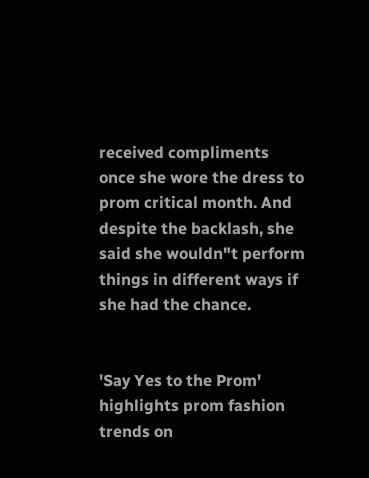received compliments once she wore the dress to prom critical month. And despite the backlash, she said she wouldn"t perform things in different ways if she had the chance.


'Say Yes to the Prom' highlights prom fashion trends on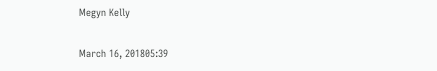Megyn Kelly

March 16, 201805:39